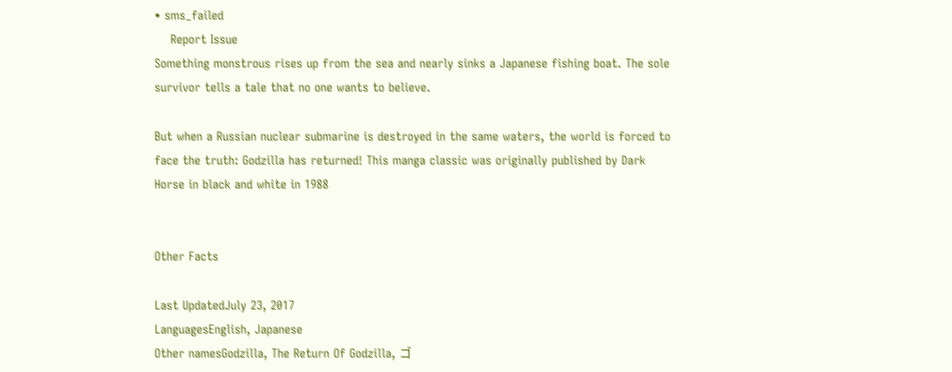• sms_failed
    Report Issue
Something monstrous rises up from the sea and nearly sinks a Japanese fishing boat. The sole survivor tells a tale that no one wants to believe.

But when a Russian nuclear submarine is destroyed in the same waters, the world is forced to face the truth: Godzilla has returned! This manga classic was originally published by Dark Horse in black and white in 1988


Other Facts

Last UpdatedJuly 23, 2017
LanguagesEnglish, Japanese
Other namesGodzilla, The Return Of Godzilla, ゴ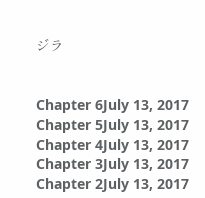ジラ


Chapter 6July 13, 2017
Chapter 5July 13, 2017
Chapter 4July 13, 2017
Chapter 3July 13, 2017
Chapter 2July 13, 2017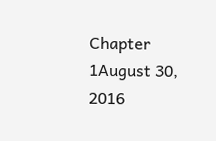Chapter 1August 30, 2016